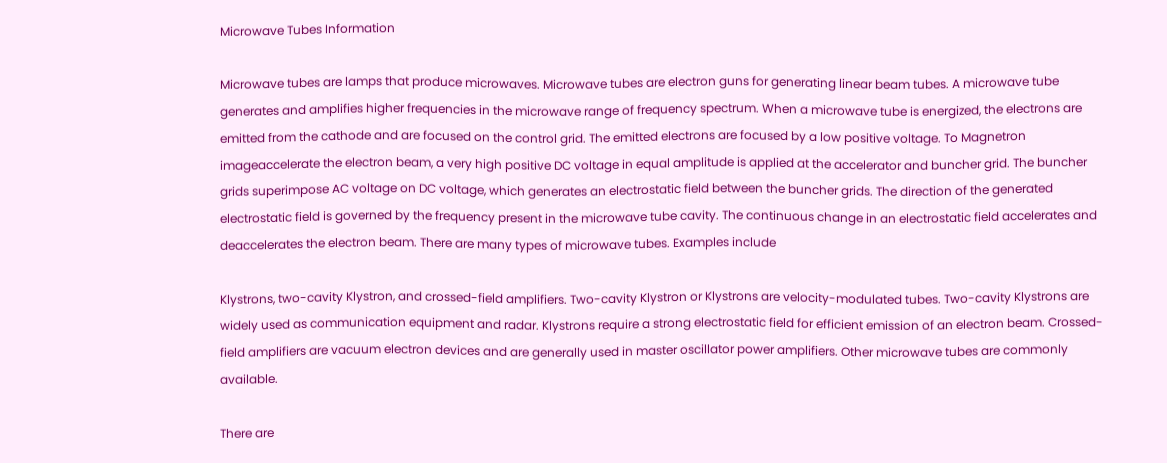Microwave Tubes Information

Microwave tubes are lamps that produce microwaves. Microwave tubes are electron guns for generating linear beam tubes. A microwave tube generates and amplifies higher frequencies in the microwave range of frequency spectrum. When a microwave tube is energized, the electrons are emitted from the cathode and are focused on the control grid. The emitted electrons are focused by a low positive voltage. To Magnetron imageaccelerate the electron beam, a very high positive DC voltage in equal amplitude is applied at the accelerator and buncher grid. The buncher grids superimpose AC voltage on DC voltage, which generates an electrostatic field between the buncher grids. The direction of the generated electrostatic field is governed by the frequency present in the microwave tube cavity. The continuous change in an electrostatic field accelerates and deaccelerates the electron beam. There are many types of microwave tubes. Examples include

Klystrons, two-cavity Klystron, and crossed-field amplifiers. Two-cavity Klystron or Klystrons are velocity-modulated tubes. Two-cavity Klystrons are widely used as communication equipment and radar. Klystrons require a strong electrostatic field for efficient emission of an electron beam. Crossed-field amplifiers are vacuum electron devices and are generally used in master oscillator power amplifiers. Other microwave tubes are commonly available.

There are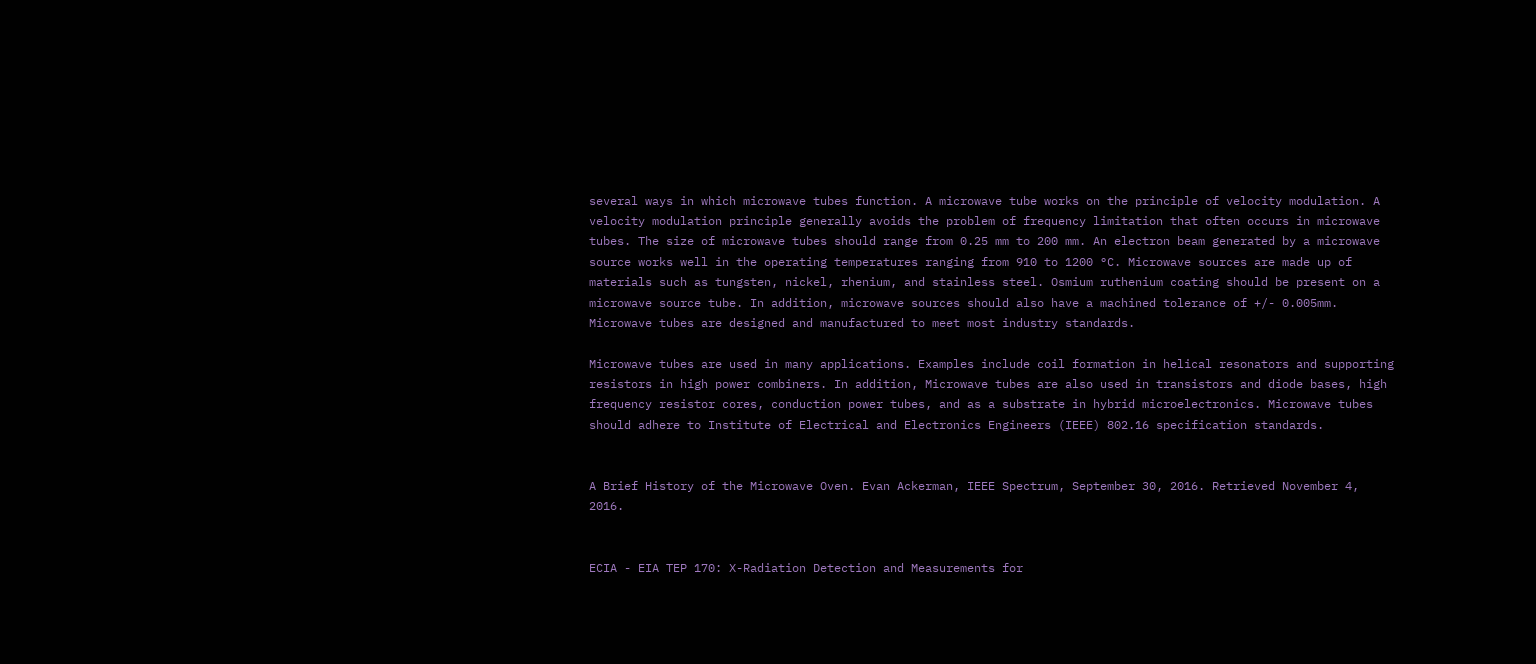several ways in which microwave tubes function. A microwave tube works on the principle of velocity modulation. A velocity modulation principle generally avoids the problem of frequency limitation that often occurs in microwave tubes. The size of microwave tubes should range from 0.25 mm to 200 mm. An electron beam generated by a microwave source works well in the operating temperatures ranging from 910 to 1200 °C. Microwave sources are made up of materials such as tungsten, nickel, rhenium, and stainless steel. Osmium ruthenium coating should be present on a microwave source tube. In addition, microwave sources should also have a machined tolerance of +/- 0.005mm. Microwave tubes are designed and manufactured to meet most industry standards.

Microwave tubes are used in many applications. Examples include coil formation in helical resonators and supporting resistors in high power combiners. In addition, Microwave tubes are also used in transistors and diode bases, high frequency resistor cores, conduction power tubes, and as a substrate in hybrid microelectronics. Microwave tubes should adhere to Institute of Electrical and Electronics Engineers (IEEE) 802.16 specification standards.


A Brief History of the Microwave Oven. Evan Ackerman, IEEE Spectrum, September 30, 2016. Retrieved November 4, 2016.


ECIA - EIA TEP 170: X-Radiation Detection and Measurements for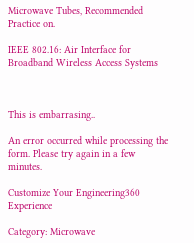Microwave Tubes, Recommended Practice on.

IEEE 802.16: Air Interface for Broadband Wireless Access Systems



This is embarrasing..

An error occurred while processing the form. Please try again in a few minutes.

Customize Your Engineering360 Experience

Category: Microwave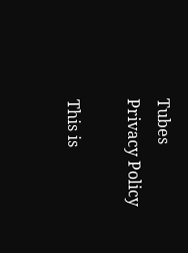Tubes
Privacy Policy

This is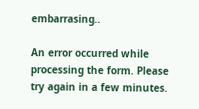embarrasing..

An error occurred while processing the form. Please try again in a few minutes.